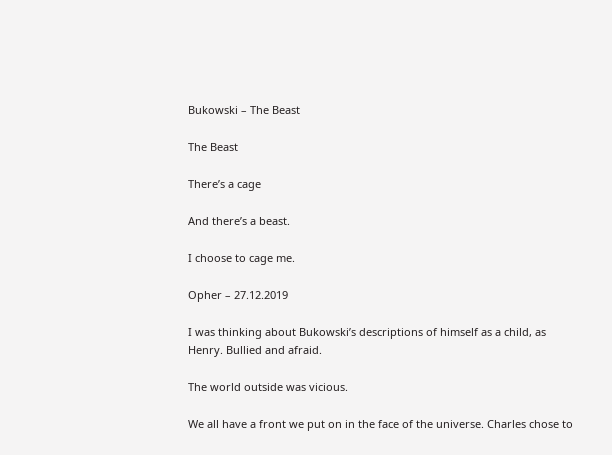Bukowski – The Beast

The Beast

There’s a cage

And there’s a beast.

I choose to cage me.

Opher – 27.12.2019

I was thinking about Bukowski’s descriptions of himself as a child, as Henry. Bullied and afraid.

The world outside was vicious.

We all have a front we put on in the face of the universe. Charles chose to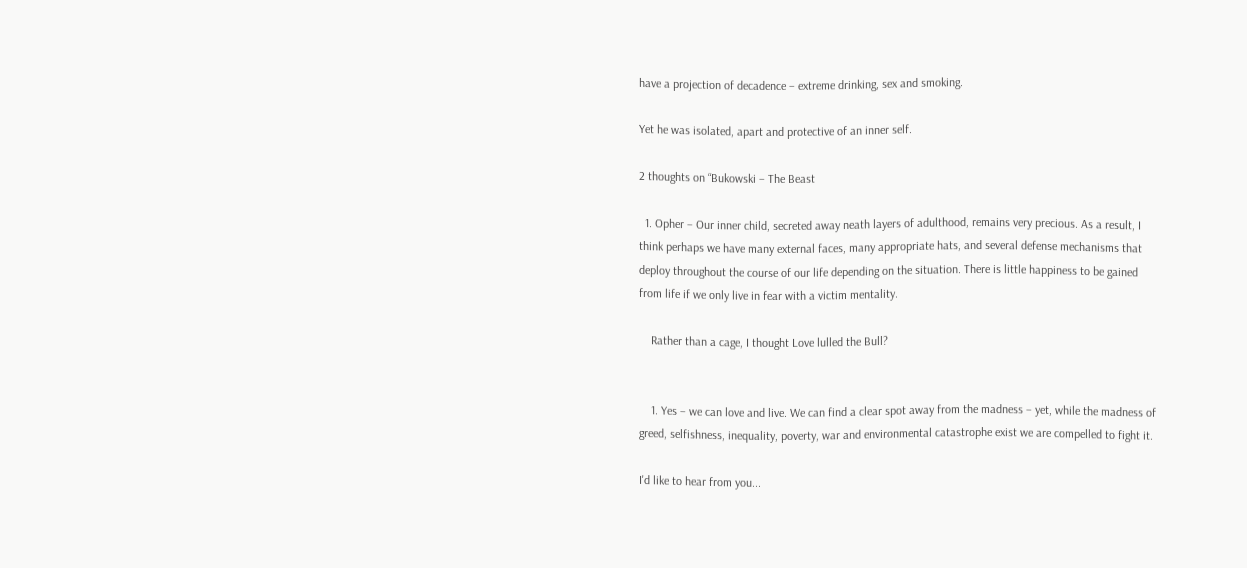have a projection of decadence – extreme drinking, sex and smoking.

Yet he was isolated, apart and protective of an inner self.

2 thoughts on “Bukowski – The Beast

  1. Opher – Our inner child, secreted away neath layers of adulthood, remains very precious. As a result, I think perhaps we have many external faces, many appropriate hats, and several defense mechanisms that deploy throughout the course of our life depending on the situation. There is little happiness to be gained from life if we only live in fear with a victim mentality.

    Rather than a cage, I thought Love lulled the Bull?


    1. Yes – we can love and live. We can find a clear spot away from the madness – yet, while the madness of greed, selfishness, inequality, poverty, war and environmental catastrophe exist we are compelled to fight it.

I'd like to hear from you...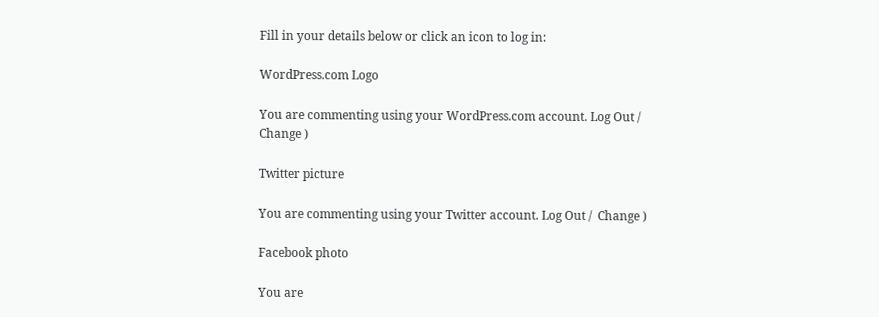Fill in your details below or click an icon to log in:

WordPress.com Logo

You are commenting using your WordPress.com account. Log Out /  Change )

Twitter picture

You are commenting using your Twitter account. Log Out /  Change )

Facebook photo

You are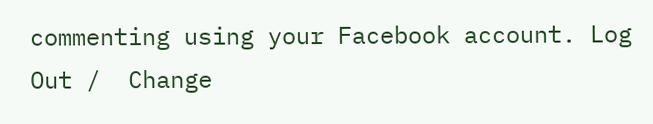commenting using your Facebook account. Log Out /  Change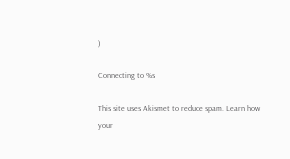)

Connecting to %s

This site uses Akismet to reduce spam. Learn how your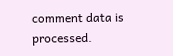comment data is processed.